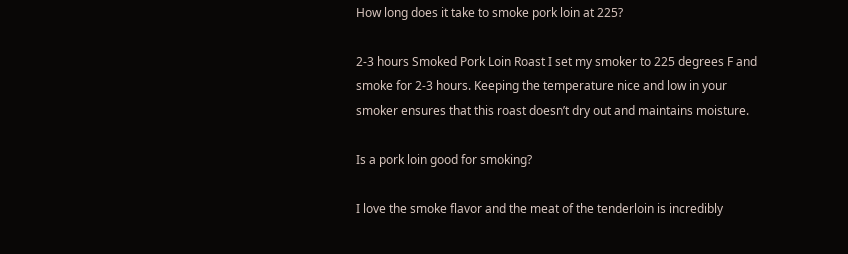How long does it take to smoke pork loin at 225?

2-3 hours Smoked Pork Loin Roast I set my smoker to 225 degrees F and smoke for 2-3 hours. Keeping the temperature nice and low in your smoker ensures that this roast doesn’t dry out and maintains moisture.

Is a pork loin good for smoking?

I love the smoke flavor and the meat of the tenderloin is incredibly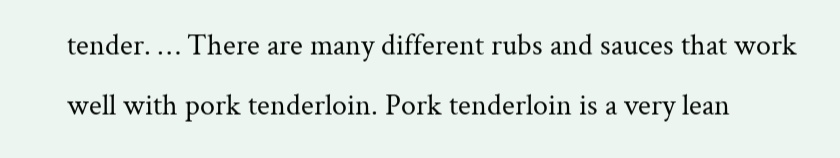tender. … There are many different rubs and sauces that work well with pork tenderloin. Pork tenderloin is a very lean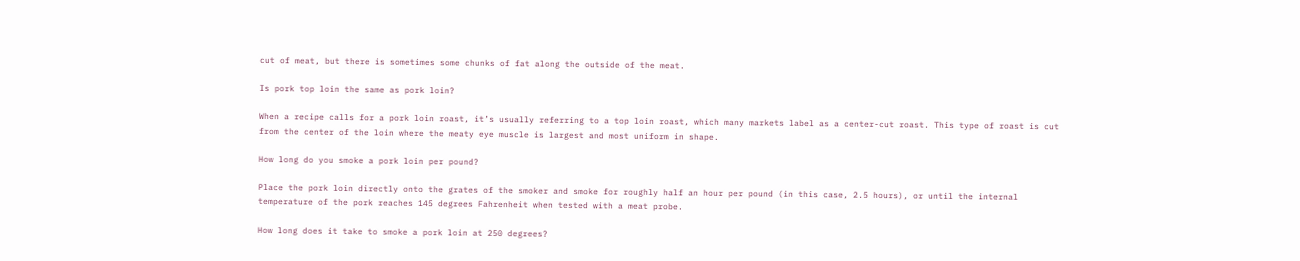cut of meat, but there is sometimes some chunks of fat along the outside of the meat.

Is pork top loin the same as pork loin?

When a recipe calls for a pork loin roast, it’s usually referring to a top loin roast, which many markets label as a center-cut roast. This type of roast is cut from the center of the loin where the meaty eye muscle is largest and most uniform in shape.

How long do you smoke a pork loin per pound?

Place the pork loin directly onto the grates of the smoker and smoke for roughly half an hour per pound (in this case, 2.5 hours), or until the internal temperature of the pork reaches 145 degrees Fahrenheit when tested with a meat probe.

How long does it take to smoke a pork loin at 250 degrees?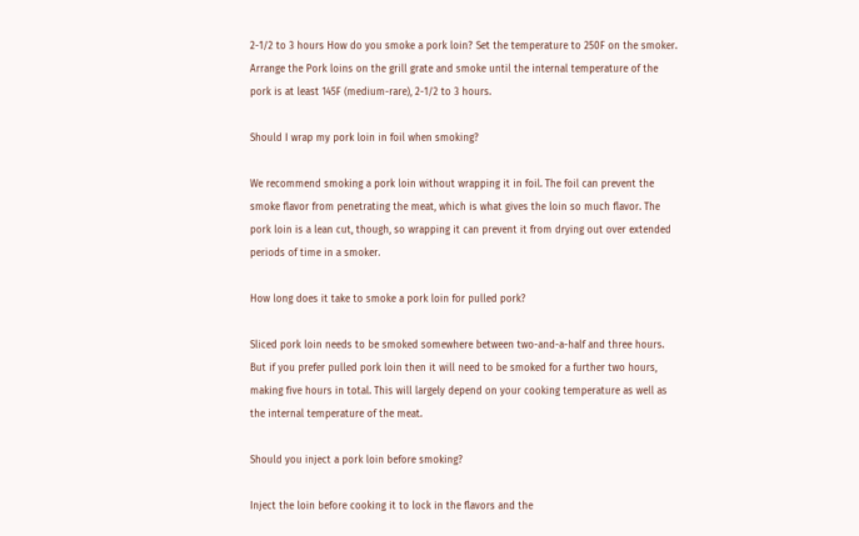2-1/2 to 3 hours How do you smoke a pork loin? Set the temperature to 250F on the smoker. Arrange the Pork loins on the grill grate and smoke until the internal temperature of the pork is at least 145F (medium-rare), 2-1/2 to 3 hours.

Should I wrap my pork loin in foil when smoking?

We recommend smoking a pork loin without wrapping it in foil. The foil can prevent the smoke flavor from penetrating the meat, which is what gives the loin so much flavor. The pork loin is a lean cut, though, so wrapping it can prevent it from drying out over extended periods of time in a smoker.

How long does it take to smoke a pork loin for pulled pork?

Sliced pork loin needs to be smoked somewhere between two-and-a-half and three hours. But if you prefer pulled pork loin then it will need to be smoked for a further two hours, making five hours in total. This will largely depend on your cooking temperature as well as the internal temperature of the meat.

Should you inject a pork loin before smoking?

Inject the loin before cooking it to lock in the flavors and the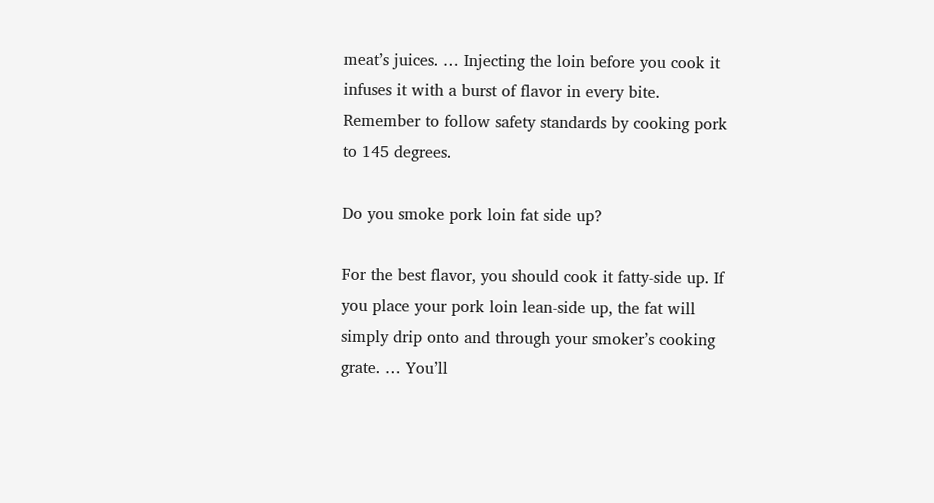meat’s juices. … Injecting the loin before you cook it infuses it with a burst of flavor in every bite. Remember to follow safety standards by cooking pork to 145 degrees.

Do you smoke pork loin fat side up?

For the best flavor, you should cook it fatty-side up. If you place your pork loin lean-side up, the fat will simply drip onto and through your smoker’s cooking grate. … You’ll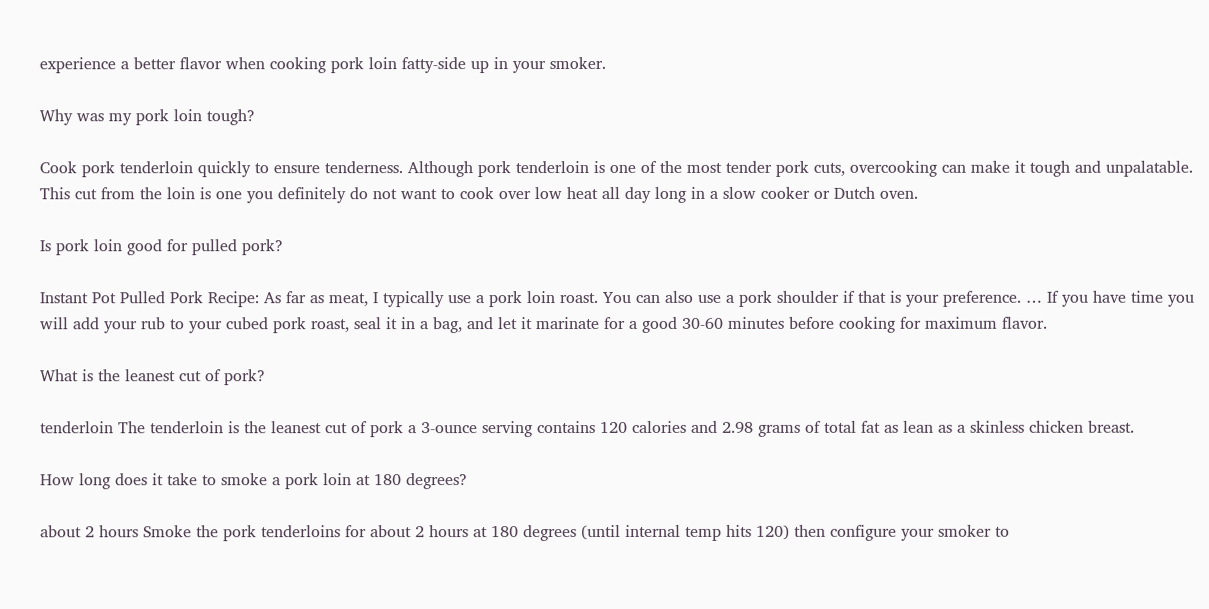experience a better flavor when cooking pork loin fatty-side up in your smoker.

Why was my pork loin tough?

Cook pork tenderloin quickly to ensure tenderness. Although pork tenderloin is one of the most tender pork cuts, overcooking can make it tough and unpalatable. This cut from the loin is one you definitely do not want to cook over low heat all day long in a slow cooker or Dutch oven.

Is pork loin good for pulled pork?

Instant Pot Pulled Pork Recipe: As far as meat, I typically use a pork loin roast. You can also use a pork shoulder if that is your preference. … If you have time you will add your rub to your cubed pork roast, seal it in a bag, and let it marinate for a good 30-60 minutes before cooking for maximum flavor.

What is the leanest cut of pork?

tenderloin The tenderloin is the leanest cut of pork a 3-ounce serving contains 120 calories and 2.98 grams of total fat as lean as a skinless chicken breast.

How long does it take to smoke a pork loin at 180 degrees?

about 2 hours Smoke the pork tenderloins for about 2 hours at 180 degrees (until internal temp hits 120) then configure your smoker to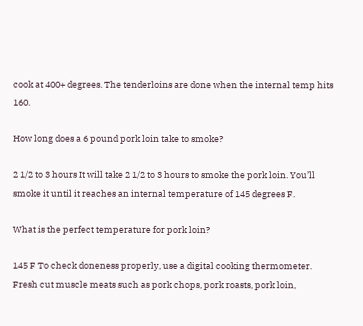cook at 400+ degrees. The tenderloins are done when the internal temp hits 160.

How long does a 6 pound pork loin take to smoke?

2 1/2 to 3 hours It will take 2 1/2 to 3 hours to smoke the pork loin. You’ll smoke it until it reaches an internal temperature of 145 degrees F.

What is the perfect temperature for pork loin?

145 F To check doneness properly, use a digital cooking thermometer. Fresh cut muscle meats such as pork chops, pork roasts, pork loin,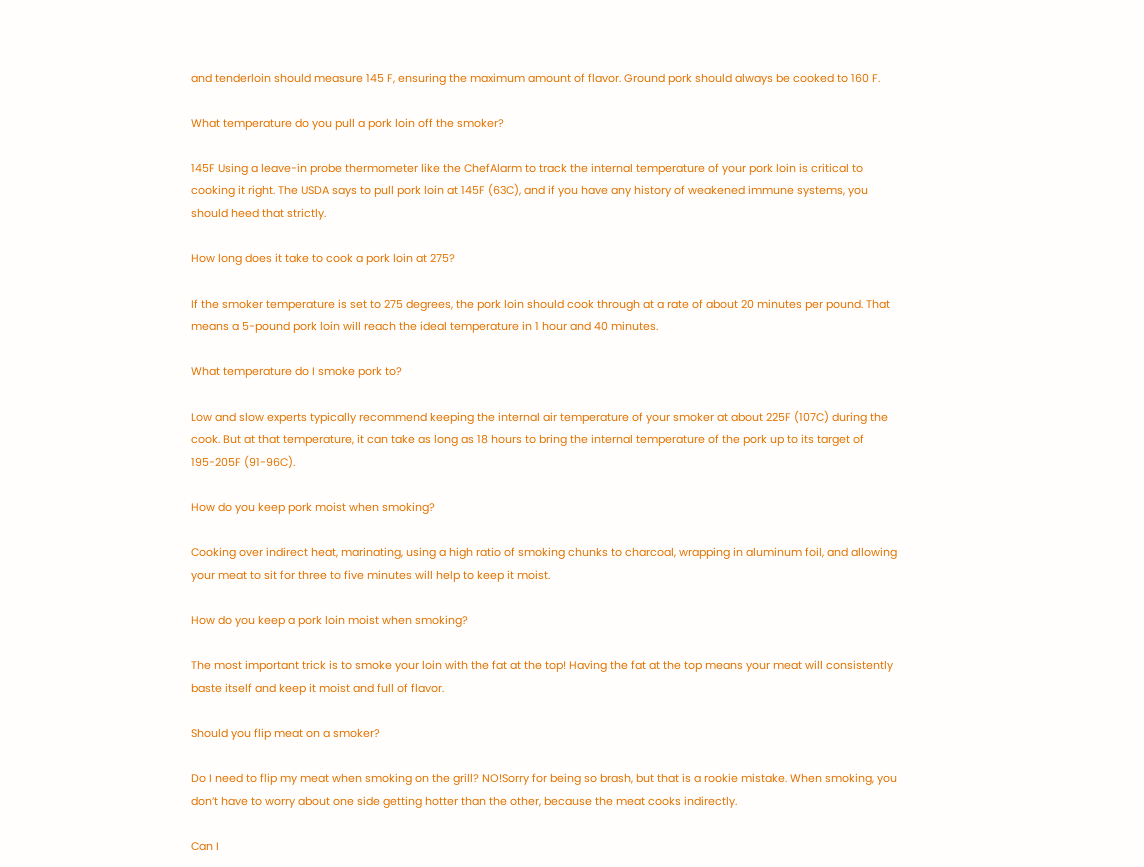and tenderloin should measure 145 F, ensuring the maximum amount of flavor. Ground pork should always be cooked to 160 F.

What temperature do you pull a pork loin off the smoker?

145F Using a leave-in probe thermometer like the ChefAlarm to track the internal temperature of your pork loin is critical to cooking it right. The USDA says to pull pork loin at 145F (63C), and if you have any history of weakened immune systems, you should heed that strictly.

How long does it take to cook a pork loin at 275?

If the smoker temperature is set to 275 degrees, the pork loin should cook through at a rate of about 20 minutes per pound. That means a 5-pound pork loin will reach the ideal temperature in 1 hour and 40 minutes.

What temperature do I smoke pork to?

Low and slow experts typically recommend keeping the internal air temperature of your smoker at about 225F (107C) during the cook. But at that temperature, it can take as long as 18 hours to bring the internal temperature of the pork up to its target of 195-205F (91-96C).

How do you keep pork moist when smoking?

Cooking over indirect heat, marinating, using a high ratio of smoking chunks to charcoal, wrapping in aluminum foil, and allowing your meat to sit for three to five minutes will help to keep it moist.

How do you keep a pork loin moist when smoking?

The most important trick is to smoke your loin with the fat at the top! Having the fat at the top means your meat will consistently baste itself and keep it moist and full of flavor.

Should you flip meat on a smoker?

Do I need to flip my meat when smoking on the grill? NO!Sorry for being so brash, but that is a rookie mistake. When smoking, you don’t have to worry about one side getting hotter than the other, because the meat cooks indirectly.

Can I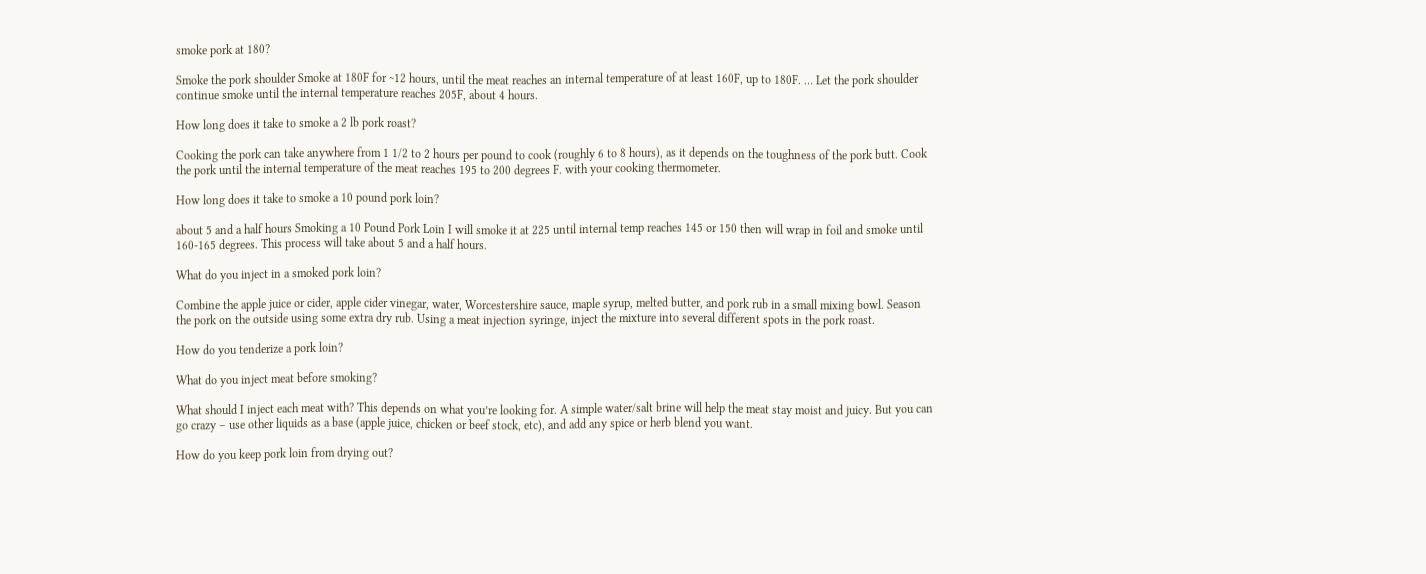smoke pork at 180?

Smoke the pork shoulder Smoke at 180F for ~12 hours, until the meat reaches an internal temperature of at least 160F, up to 180F. … Let the pork shoulder continue smoke until the internal temperature reaches 205F, about 4 hours.

How long does it take to smoke a 2 lb pork roast?

Cooking the pork can take anywhere from 1 1/2 to 2 hours per pound to cook (roughly 6 to 8 hours), as it depends on the toughness of the pork butt. Cook the pork until the internal temperature of the meat reaches 195 to 200 degrees F. with your cooking thermometer.

How long does it take to smoke a 10 pound pork loin?

about 5 and a half hours Smoking a 10 Pound Pork Loin I will smoke it at 225 until internal temp reaches 145 or 150 then will wrap in foil and smoke until 160-165 degrees. This process will take about 5 and a half hours.

What do you inject in a smoked pork loin?

Combine the apple juice or cider, apple cider vinegar, water, Worcestershire sauce, maple syrup, melted butter, and pork rub in a small mixing bowl. Season the pork on the outside using some extra dry rub. Using a meat injection syringe, inject the mixture into several different spots in the pork roast.

How do you tenderize a pork loin?

What do you inject meat before smoking?

What should I inject each meat with? This depends on what you’re looking for. A simple water/salt brine will help the meat stay moist and juicy. But you can go crazy – use other liquids as a base (apple juice, chicken or beef stock, etc), and add any spice or herb blend you want.

How do you keep pork loin from drying out?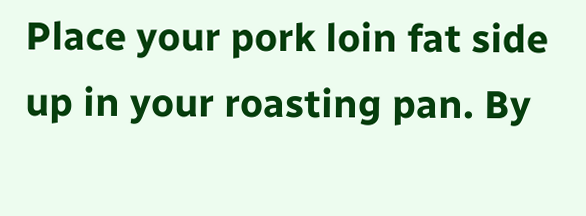Place your pork loin fat side up in your roasting pan. By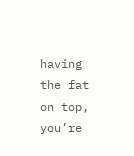having the fat on top, you’re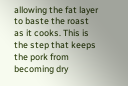allowing the fat layer to baste the roast as it cooks. This is the step that keeps the pork from becoming dry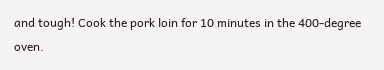and tough! Cook the pork loin for 10 minutes in the 400-degree oven.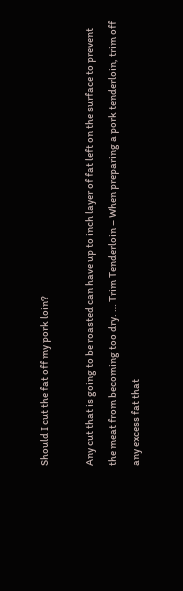Should I cut the fat off my pork loin?

Any cut that is going to be roasted can have up to inch layer of fat left on the surface to prevent the meat from becoming too dry. … Trim Tenderloin – When preparing a pork tenderloin, trim off any excess fat that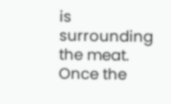is surrounding the meat. Once the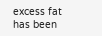excess fat has been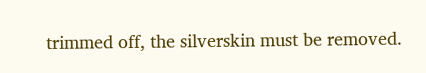trimmed off, the silverskin must be removed.